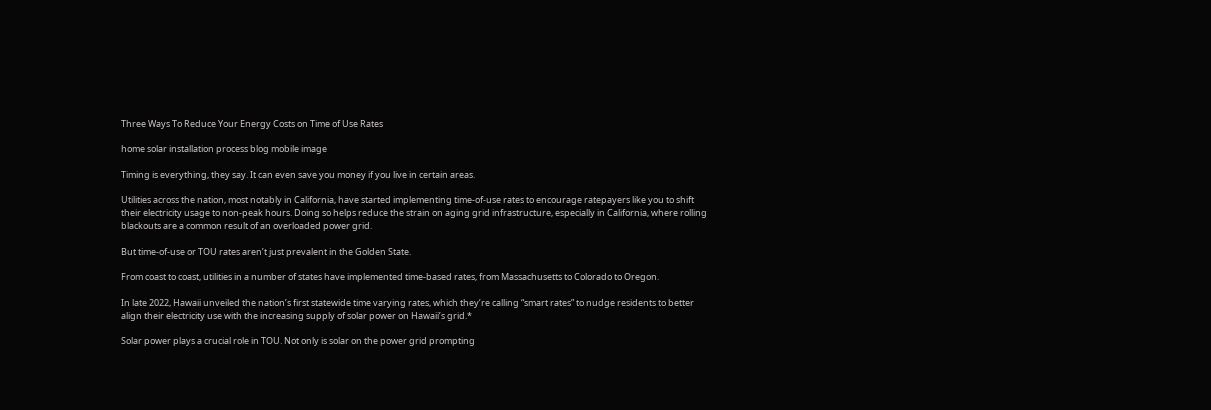Three Ways To Reduce Your Energy Costs on Time of Use Rates

home solar installation process blog mobile image

Timing is everything, they say. It can even save you money if you live in certain areas.

Utilities across the nation, most notably in California, have started implementing time-of-use rates to encourage ratepayers like you to shift their electricity usage to non-peak hours. Doing so helps reduce the strain on aging grid infrastructure, especially in California, where rolling blackouts are a common result of an overloaded power grid.

But time-of-use or TOU rates aren’t just prevalent in the Golden State.

From coast to coast, utilities in a number of states have implemented time-based rates, from Massachusetts to Colorado to Oregon.

In late 2022, Hawaii unveiled the nation’s first statewide time varying rates, which they’re calling “smart rates” to nudge residents to better align their electricity use with the increasing supply of solar power on Hawaii’s grid.*

Solar power plays a crucial role in TOU. Not only is solar on the power grid prompting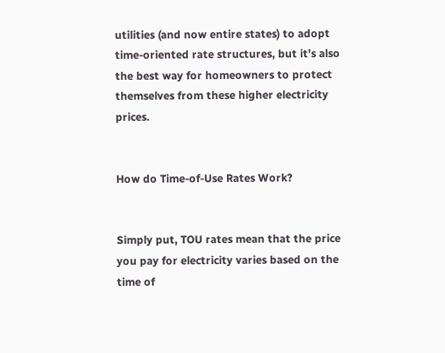utilities (and now entire states) to adopt time-oriented rate structures, but it’s also the best way for homeowners to protect themselves from these higher electricity prices.


How do Time-of-Use Rates Work?


Simply put, TOU rates mean that the price you pay for electricity varies based on the time of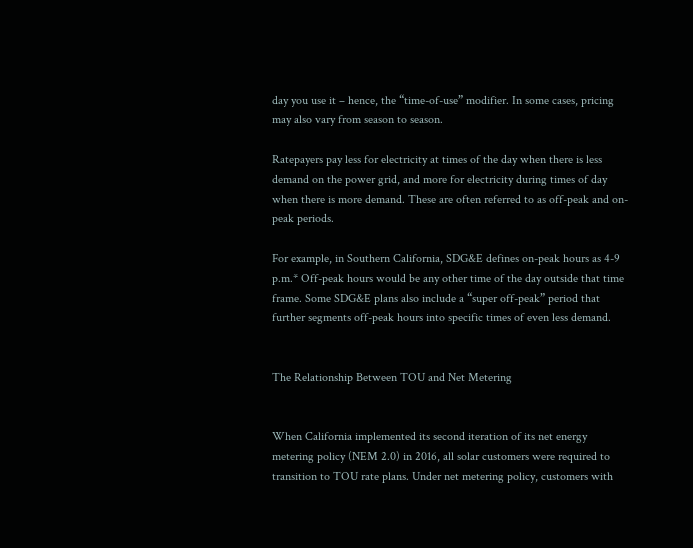day you use it – hence, the “time-of-use” modifier. In some cases, pricing may also vary from season to season.

Ratepayers pay less for electricity at times of the day when there is less demand on the power grid, and more for electricity during times of day when there is more demand. These are often referred to as off-peak and on-peak periods.

For example, in Southern California, SDG&E defines on-peak hours as 4-9 p.m.* Off-peak hours would be any other time of the day outside that time frame. Some SDG&E plans also include a “super off-peak” period that further segments off-peak hours into specific times of even less demand.


The Relationship Between TOU and Net Metering


When California implemented its second iteration of its net energy metering policy (NEM 2.0) in 2016, all solar customers were required to transition to TOU rate plans. Under net metering policy, customers with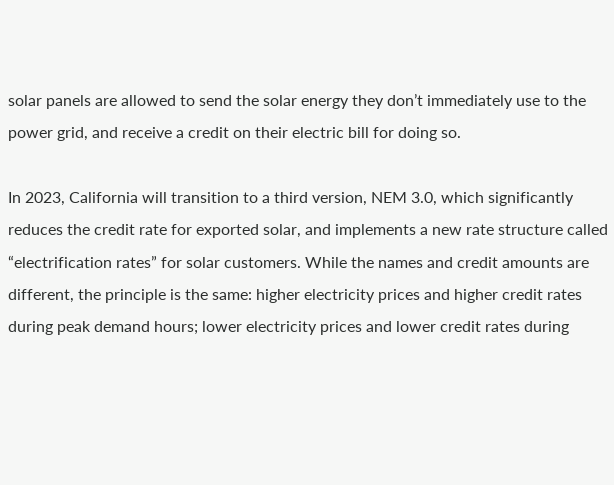solar panels are allowed to send the solar energy they don’t immediately use to the power grid, and receive a credit on their electric bill for doing so.

In 2023, California will transition to a third version, NEM 3.0, which significantly reduces the credit rate for exported solar, and implements a new rate structure called “electrification rates” for solar customers. While the names and credit amounts are different, the principle is the same: higher electricity prices and higher credit rates during peak demand hours; lower electricity prices and lower credit rates during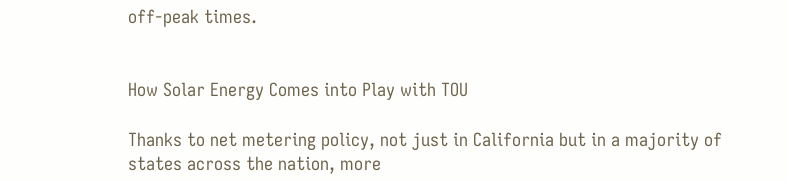off-peak times.


How Solar Energy Comes into Play with TOU

Thanks to net metering policy, not just in California but in a majority of states across the nation, more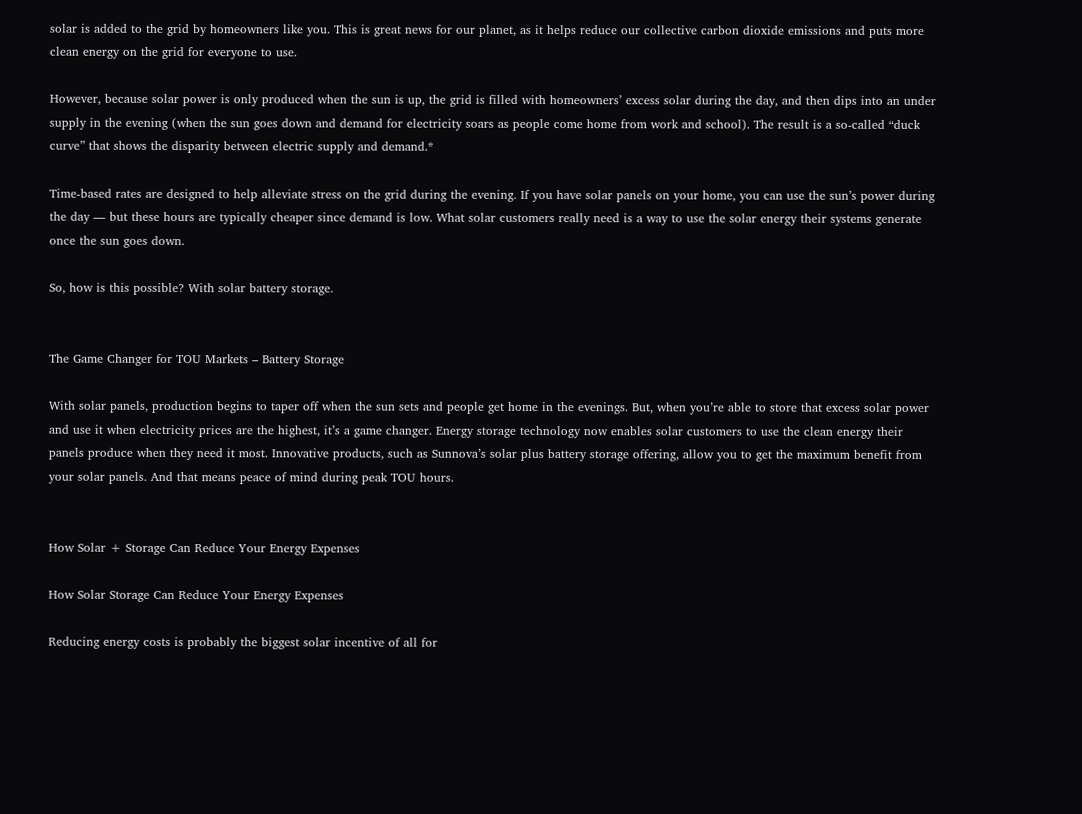solar is added to the grid by homeowners like you. This is great news for our planet, as it helps reduce our collective carbon dioxide emissions and puts more clean energy on the grid for everyone to use.

However, because solar power is only produced when the sun is up, the grid is filled with homeowners’ excess solar during the day, and then dips into an under supply in the evening (when the sun goes down and demand for electricity soars as people come home from work and school). The result is a so-called “duck curve” that shows the disparity between electric supply and demand.*

Time-based rates are designed to help alleviate stress on the grid during the evening. If you have solar panels on your home, you can use the sun’s power during the day ― but these hours are typically cheaper since demand is low. What solar customers really need is a way to use the solar energy their systems generate once the sun goes down.

So, how is this possible? With solar battery storage.


The Game Changer for TOU Markets – Battery Storage

With solar panels, production begins to taper off when the sun sets and people get home in the evenings. But, when you’re able to store that excess solar power and use it when electricity prices are the highest, it’s a game changer. Energy storage technology now enables solar customers to use the clean energy their panels produce when they need it most. Innovative products, such as Sunnova’s solar plus battery storage offering, allow you to get the maximum benefit from your solar panels. And that means peace of mind during peak TOU hours.


How Solar + Storage Can Reduce Your Energy Expenses

How Solar Storage Can Reduce Your Energy Expenses

Reducing energy costs is probably the biggest solar incentive of all for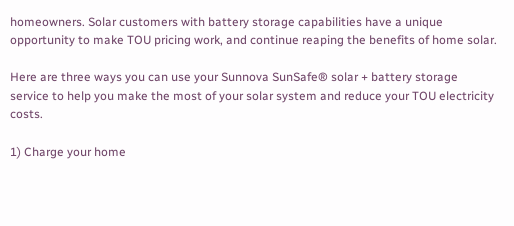homeowners. Solar customers with battery storage capabilities have a unique opportunity to make TOU pricing work, and continue reaping the benefits of home solar.

Here are three ways you can use your Sunnova SunSafe® solar + battery storage service to help you make the most of your solar system and reduce your TOU electricity costs.

1) Charge your home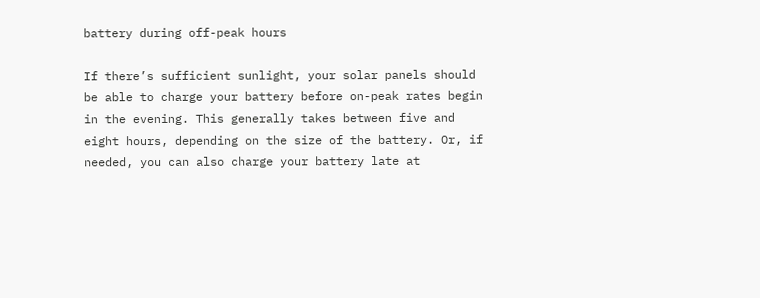battery during off-peak hours

If there’s sufficient sunlight, your solar panels should be able to charge your battery before on-peak rates begin in the evening. This generally takes between five and eight hours, depending on the size of the battery. Or, if needed, you can also charge your battery late at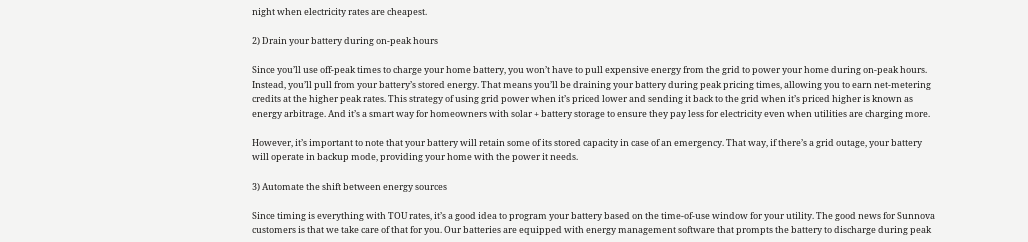night when electricity rates are cheapest.

2) Drain your battery during on-peak hours

Since you’ll use off-peak times to charge your home battery, you won’t have to pull expensive energy from the grid to power your home during on-peak hours. Instead, you’ll pull from your battery’s stored energy. That means you’ll be draining your battery during peak pricing times, allowing you to earn net-metering credits at the higher peak rates. This strategy of using grid power when it’s priced lower and sending it back to the grid when it’s priced higher is known as energy arbitrage. And it’s a smart way for homeowners with solar + battery storage to ensure they pay less for electricity even when utilities are charging more.

However, it’s important to note that your battery will retain some of its stored capacity in case of an emergency. That way, if there’s a grid outage, your battery will operate in backup mode, providing your home with the power it needs.

3) Automate the shift between energy sources

Since timing is everything with TOU rates, it’s a good idea to program your battery based on the time-of-use window for your utility. The good news for Sunnova customers is that we take care of that for you. Our batteries are equipped with energy management software that prompts the battery to discharge during peak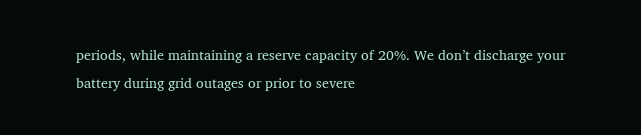periods, while maintaining a reserve capacity of 20%. We don’t discharge your battery during grid outages or prior to severe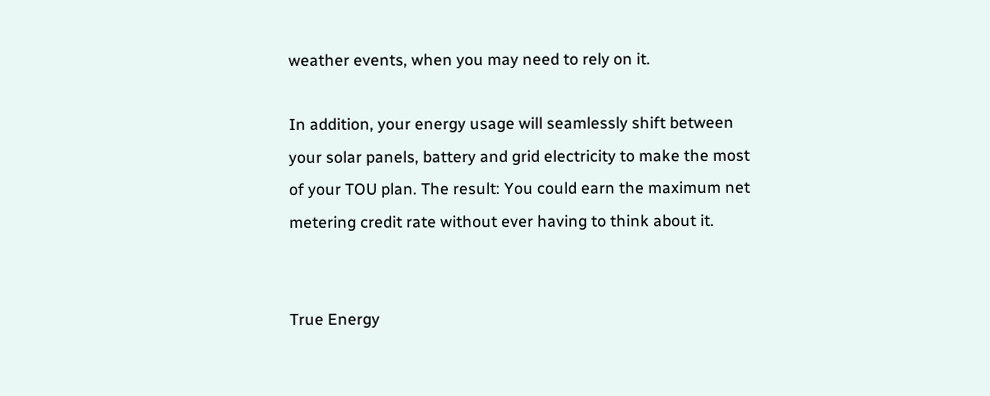weather events, when you may need to rely on it.

In addition, your energy usage will seamlessly shift between your solar panels, battery and grid electricity to make the most of your TOU plan. The result: You could earn the maximum net metering credit rate without ever having to think about it.


True Energy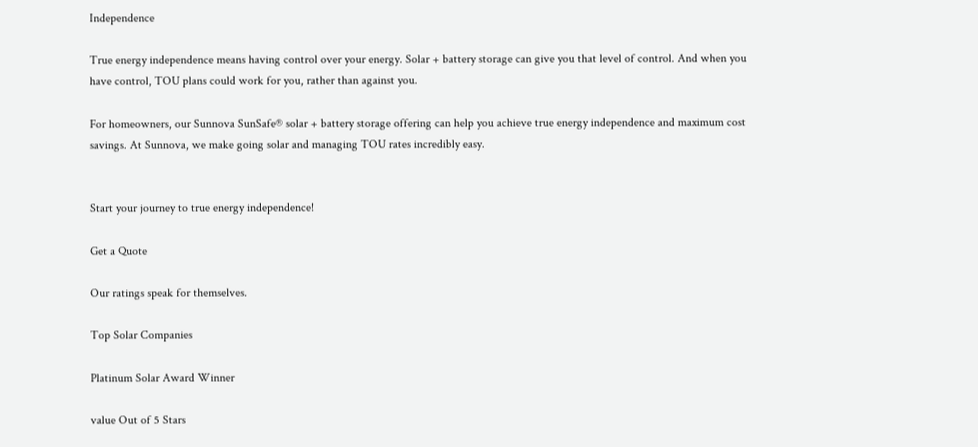Independence

True energy independence means having control over your energy. Solar + battery storage can give you that level of control. And when you have control, TOU plans could work for you, rather than against you.

For homeowners, our Sunnova SunSafe® solar + battery storage offering can help you achieve true energy independence and maximum cost savings. At Sunnova, we make going solar and managing TOU rates incredibly easy.


Start your journey to true energy independence!

Get a Quote

Our ratings speak for themselves.

Top Solar Companies

Platinum Solar Award Winner

value Out of 5 Stars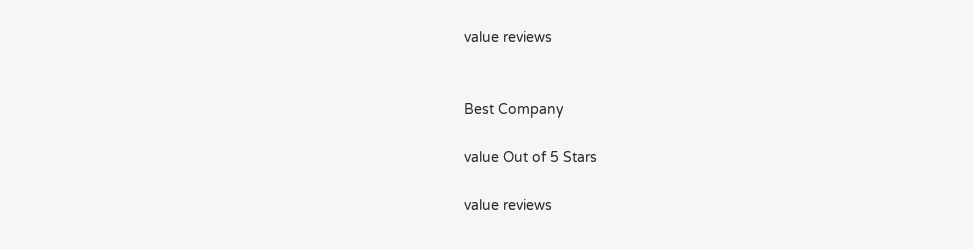value reviews


Best Company

value Out of 5 Stars

value reviews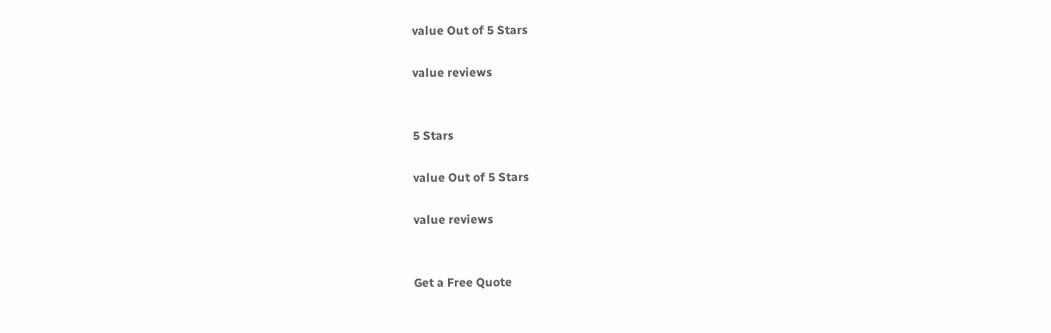value Out of 5 Stars

value reviews


5 Stars

value Out of 5 Stars

value reviews


Get a Free Quote